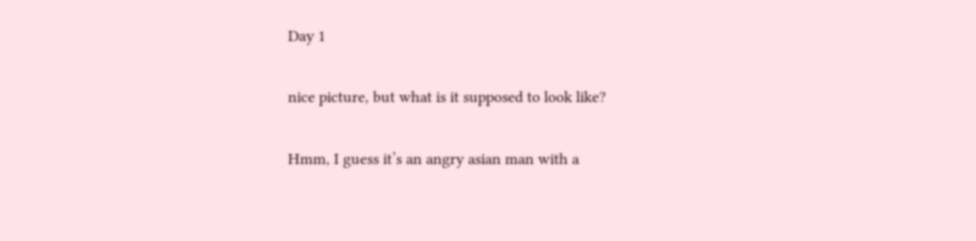Day 1

nice picture, but what is it supposed to look like?

Hmm, I guess it’s an angry asian man with a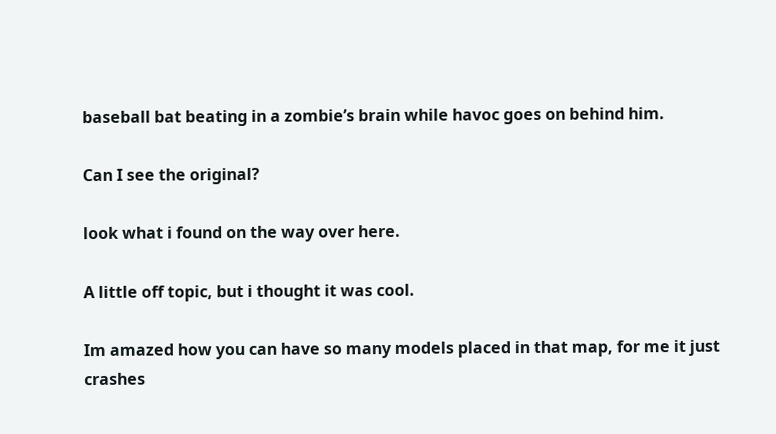baseball bat beating in a zombie’s brain while havoc goes on behind him.

Can I see the original?

look what i found on the way over here.

A little off topic, but i thought it was cool.

Im amazed how you can have so many models placed in that map, for me it just crashes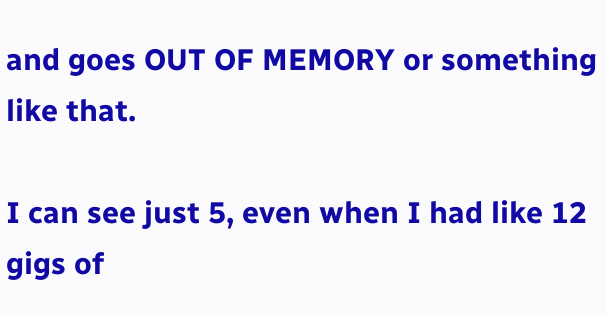and goes OUT OF MEMORY or something like that.

I can see just 5, even when I had like 12 gigs of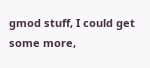gmod stuff, I could get some more,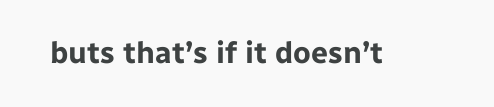buts that’s if it doesn’t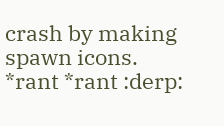crash by making spawn icons.
*rant *rant :derp: